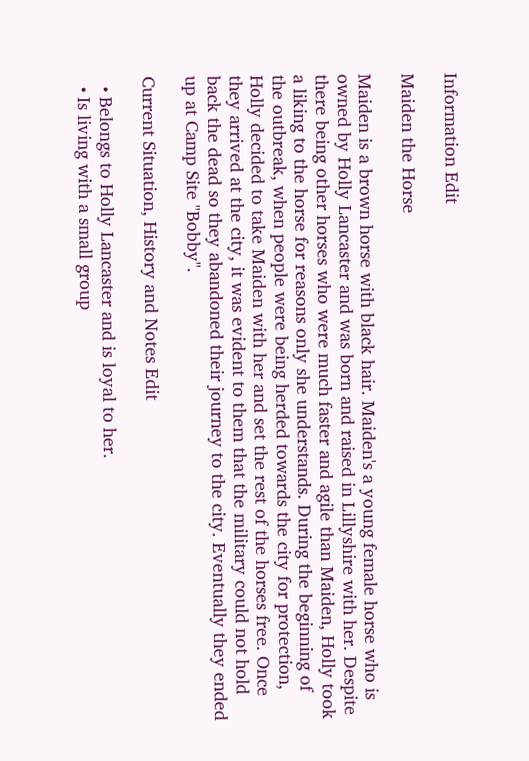Information Edit

Maiden the Horse

Maiden is a brown horse with black hair. Maiden's a young female horse who is owned by Holly Lancaster and was born and raised in Lillyshire with her. Despite there being other horses who were much faster and agile than Maiden, Holly took a liking to the horse for reasons only she understands. During the beginning of the outbreak, when people were being herded towards the city for protection, Holly decided to take Maiden with her and set the rest of the horses free. Once they arrived at the city, it was evident to them that the military could not hold back the dead so they abandoned their journey to the city. Eventually they ended up at Camp Site "Bobby".

Current Situation, History and Notes Edit

  • Belongs to Holly Lancaster and is loyal to her.
  • Is living with a small group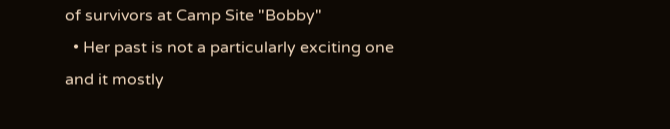of survivors at Camp Site "Bobby"
  • Her past is not a particularly exciting one and it mostly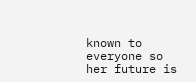known to everyone so her future is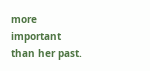more important than her past.